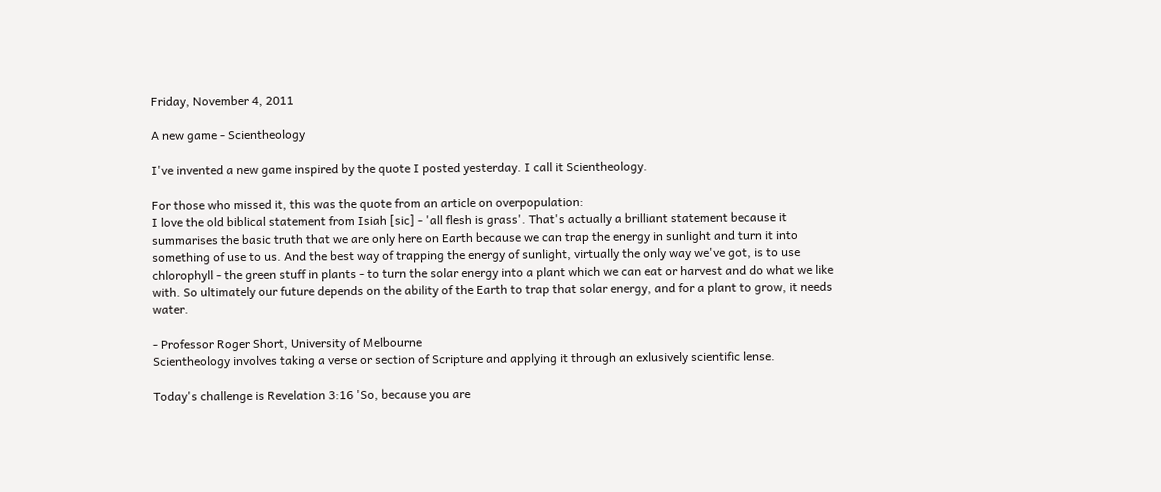Friday, November 4, 2011

A new game - Scientheology

I've invented a new game inspired by the quote I posted yesterday. I call it Scientheology.

For those who missed it, this was the quote from an article on overpopulation:
I love the old biblical statement from Isiah [sic] - 'all flesh is grass'. That's actually a brilliant statement because it summarises the basic truth that we are only here on Earth because we can trap the energy in sunlight and turn it into something of use to us. And the best way of trapping the energy of sunlight, virtually the only way we've got, is to use chlorophyll - the green stuff in plants - to turn the solar energy into a plant which we can eat or harvest and do what we like with. So ultimately our future depends on the ability of the Earth to trap that solar energy, and for a plant to grow, it needs water.

- Professor Roger Short, University of Melbourne
Scientheology involves taking a verse or section of Scripture and applying it through an exlusively scientific lense.

Today's challenge is Revelation 3:16 'So, because you are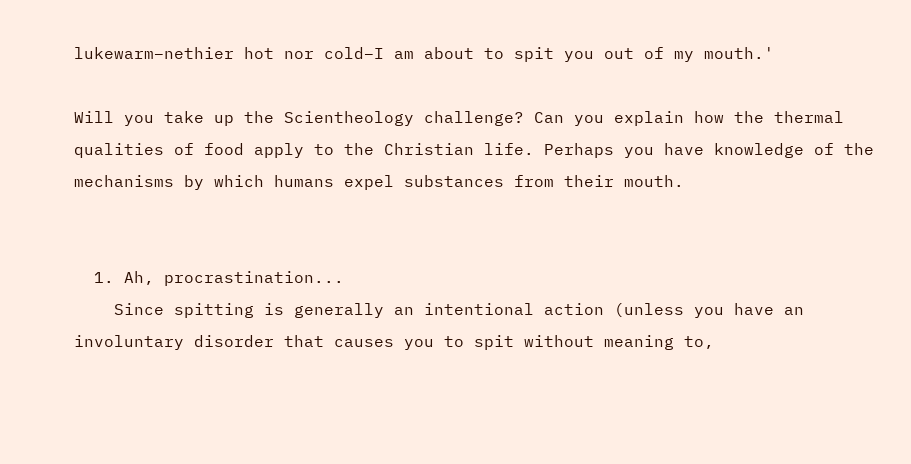lukewarm–nethier hot nor cold–I am about to spit you out of my mouth.'

Will you take up the Scientheology challenge? Can you explain how the thermal qualities of food apply to the Christian life. Perhaps you have knowledge of the mechanisms by which humans expel substances from their mouth.


  1. Ah, procrastination...
    Since spitting is generally an intentional action (unless you have an involuntary disorder that causes you to spit without meaning to,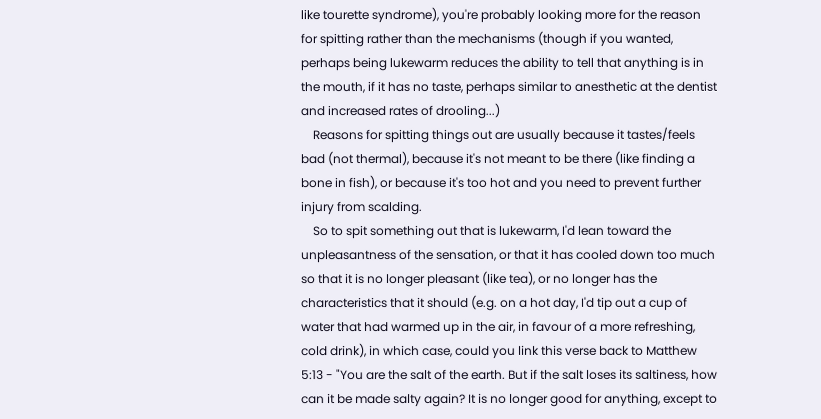like tourette syndrome), you're probably looking more for the reason for spitting rather than the mechanisms (though if you wanted, perhaps being lukewarm reduces the ability to tell that anything is in the mouth, if it has no taste, perhaps similar to anesthetic at the dentist and increased rates of drooling...)
    Reasons for spitting things out are usually because it tastes/feels bad (not thermal), because it's not meant to be there (like finding a bone in fish), or because it's too hot and you need to prevent further injury from scalding.
    So to spit something out that is lukewarm, I'd lean toward the unpleasantness of the sensation, or that it has cooled down too much so that it is no longer pleasant (like tea), or no longer has the characteristics that it should (e.g. on a hot day, I'd tip out a cup of water that had warmed up in the air, in favour of a more refreshing, cold drink), in which case, could you link this verse back to Matthew 5:13 - "You are the salt of the earth. But if the salt loses its saltiness, how can it be made salty again? It is no longer good for anything, except to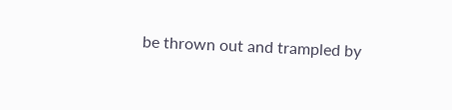be thrown out and trampled by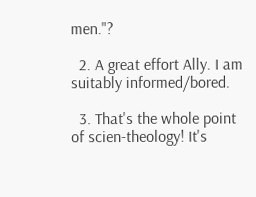men."?

  2. A great effort Ally. I am suitably informed/bored.

  3. That's the whole point of scien-theology! It's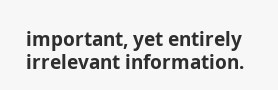important, yet entirely irrelevant information.